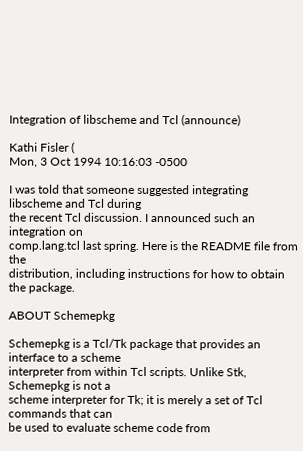Integration of libscheme and Tcl (announce)

Kathi Fisler (
Mon, 3 Oct 1994 10:16:03 -0500

I was told that someone suggested integrating libscheme and Tcl during
the recent Tcl discussion. I announced such an integration on
comp.lang.tcl last spring. Here is the README file from the
distribution, including instructions for how to obtain the package.

ABOUT Schemepkg

Schemepkg is a Tcl/Tk package that provides an interface to a scheme
interpreter from within Tcl scripts. Unlike Stk, Schemepkg is not a
scheme interpreter for Tk; it is merely a set of Tcl commands that can
be used to evaluate scheme code from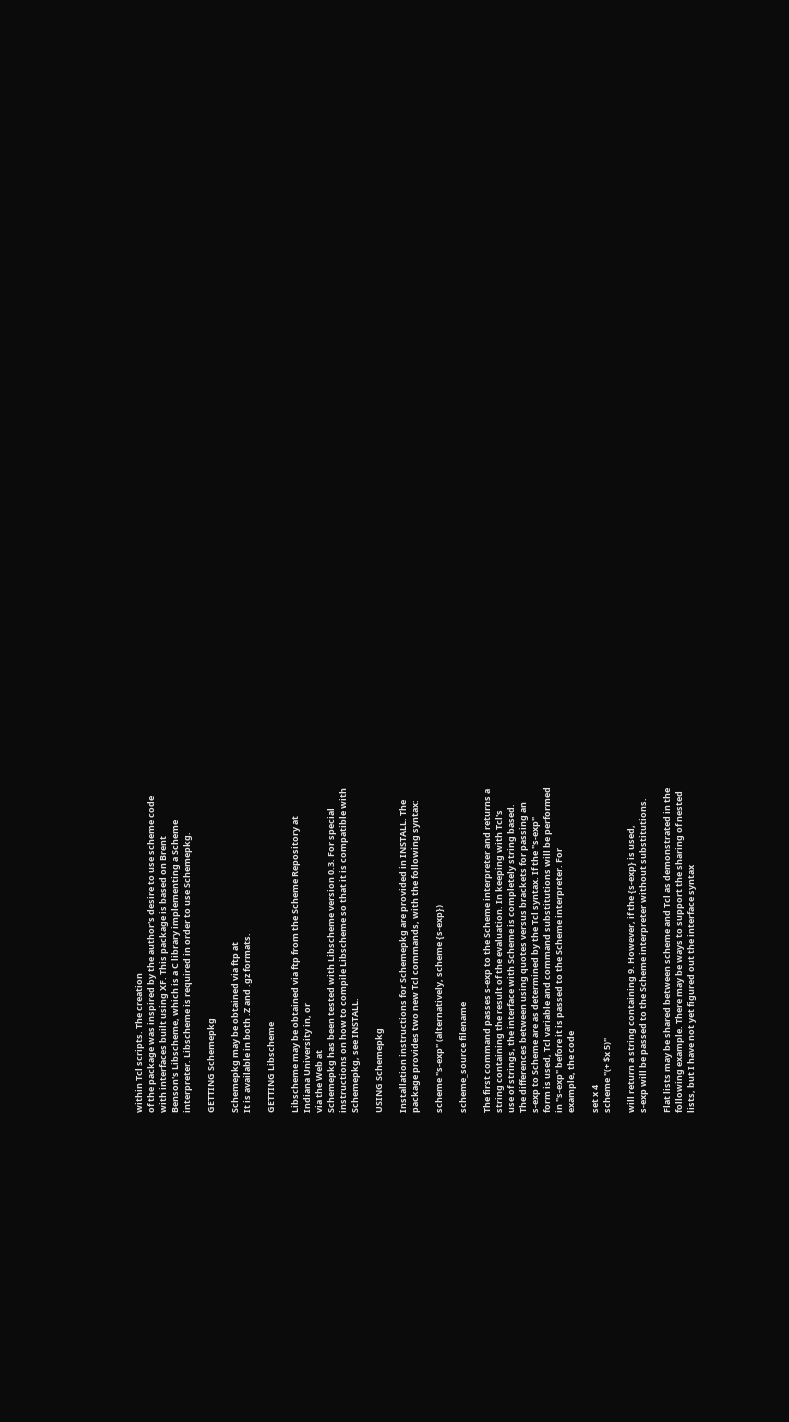within Tcl scripts. The creation
of the package was inspired by the author's desire to use scheme code
with interfaces built using XF. This package is based on Brent
Benson's Libscheme, which is a C library implementing a Scheme
interpreter. Libscheme is required in order to use Schemepkg.

GETTING Schemepkg

Schemepkg may be obtained via ftp at
It is available in both .Z and .gz formats.

GETTING Libscheme

Libscheme may be obtained via ftp from the Scheme Repository at
Indiana University in, or
via the Web at
Schemepkg has been tested with Libscheme version 0.3. For special
instructions on how to compile Libscheme so that it is compatible with
Schemepkg, see INSTALL.

USING Schemepkg

Installation instructions for Schemepkg are provided in INSTALL. The
package provides two new Tcl commands, with the following syntax:

scheme "s-exp" (alternatively, scheme {s-exp})

scheme_source filename

The first command passes s-exp to the Scheme interpreter and returns a
string containing the result of the evaluation. In keeping with Tcl's
use of strings, the interface with Scheme is completely string based.
The differences between using quotes versus brackets for passing an
s-exp to Scheme are as determined by the Tcl syntax. If the "s-exp"
form is used, Tcl variable and command substitutions will be performed
in "s-exp" before it is passed to the Scheme interpreter. For
example, the code

set x 4
scheme "(+ $x 5)"

will return a string containing 9. However, if the {s-exp} is used,
s-exp will be passed to the Scheme interpreter without substitutions.

Flat lists may be shared between scheme and Tcl as demonstrated in the
following example. There may be ways to support the sharing of nested
lists, but I have not yet figured out the interface syntax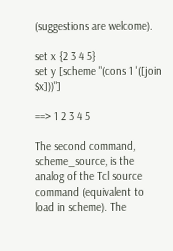(suggestions are welcome).

set x {2 3 4 5}
set y [scheme "(cons 1 '([join $x]))"]

==> 1 2 3 4 5

The second command, scheme_source, is the analog of the Tcl source
command (equivalent to load in scheme). The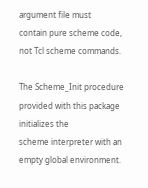argument file must
contain pure scheme code, not Tcl scheme commands.

The Scheme_Init procedure provided with this package initializes the
scheme interpreter with an empty global environment.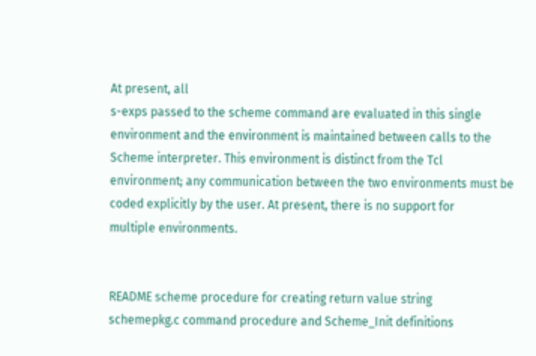At present, all
s-exps passed to the scheme command are evaluated in this single
environment and the environment is maintained between calls to the
Scheme interpreter. This environment is distinct from the Tcl
environment; any communication between the two environments must be
coded explicitly by the user. At present, there is no support for
multiple environments.


README scheme procedure for creating return value string
schemepkg.c command procedure and Scheme_Init definitions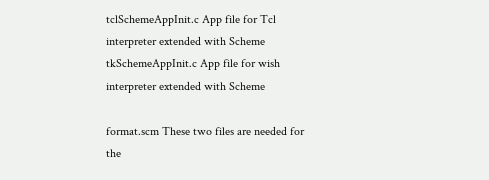tclSchemeAppInit.c App file for Tcl interpreter extended with Scheme
tkSchemeAppInit.c App file for wish interpreter extended with Scheme

format.scm These two files are needed for the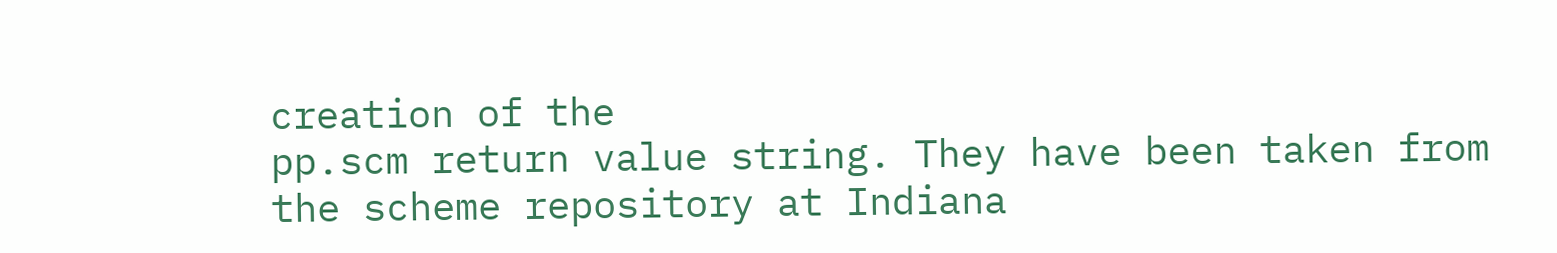creation of the
pp.scm return value string. They have been taken from
the scheme repository at Indiana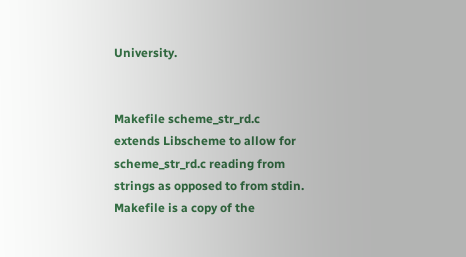University.


Makefile scheme_str_rd.c extends Libscheme to allow for
scheme_str_rd.c reading from strings as opposed to from stdin.
Makefile is a copy of the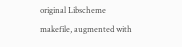original Libscheme
makefile, augmented with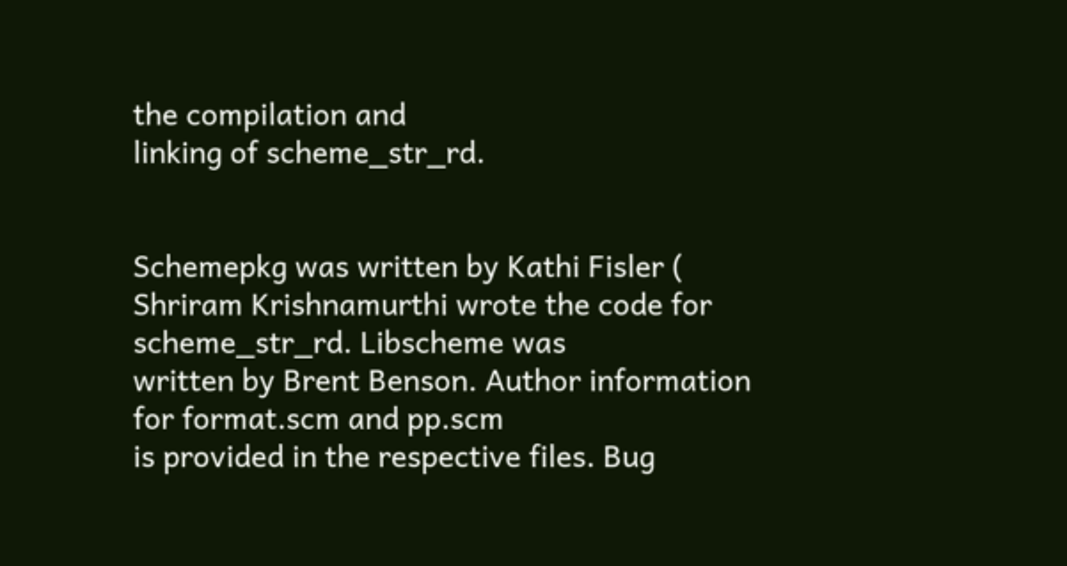the compilation and
linking of scheme_str_rd.


Schemepkg was written by Kathi Fisler (
Shriram Krishnamurthi wrote the code for scheme_str_rd. Libscheme was
written by Brent Benson. Author information for format.scm and pp.scm
is provided in the respective files. Bug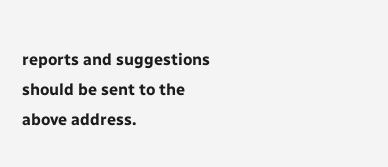reports and suggestions
should be sent to the above address.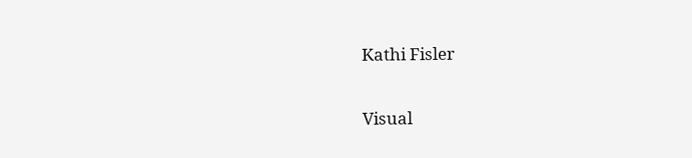Kathi Fisler

Visual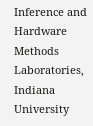Inference and Hardware Methods Laboratories, Indiana University